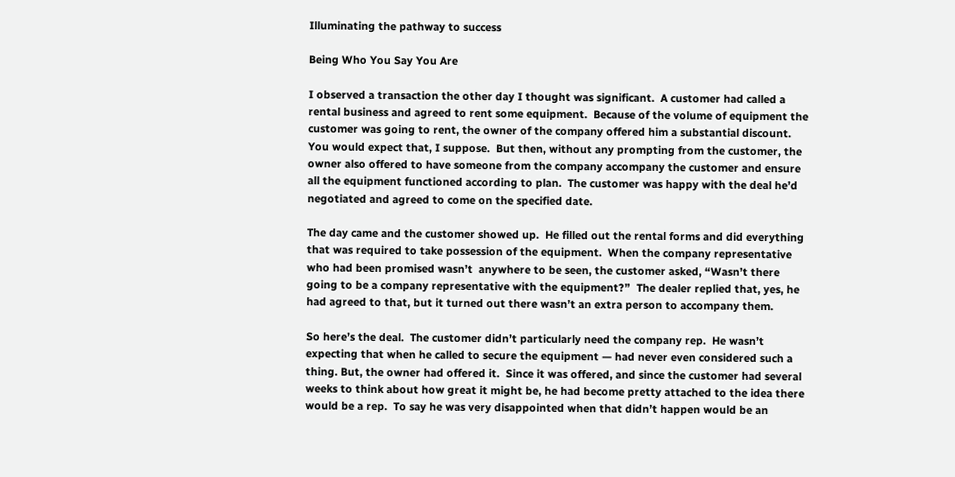Illuminating the pathway to success

Being Who You Say You Are

I observed a transaction the other day I thought was significant.  A customer had called a rental business and agreed to rent some equipment.  Because of the volume of equipment the customer was going to rent, the owner of the company offered him a substantial discount.  You would expect that, I suppose.  But then, without any prompting from the customer, the owner also offered to have someone from the company accompany the customer and ensure all the equipment functioned according to plan.  The customer was happy with the deal he’d negotiated and agreed to come on the specified date.

The day came and the customer showed up.  He filled out the rental forms and did everything that was required to take possession of the equipment.  When the company representative who had been promised wasn’t  anywhere to be seen, the customer asked, “Wasn’t there going to be a company representative with the equipment?”  The dealer replied that, yes, he had agreed to that, but it turned out there wasn’t an extra person to accompany them.

So here’s the deal.  The customer didn’t particularly need the company rep.  He wasn’t expecting that when he called to secure the equipment — had never even considered such a thing. But, the owner had offered it.  Since it was offered, and since the customer had several weeks to think about how great it might be, he had become pretty attached to the idea there would be a rep.  To say he was very disappointed when that didn’t happen would be an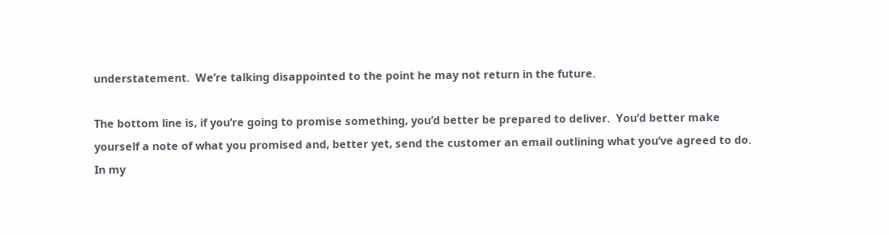understatement.  We’re talking disappointed to the point he may not return in the future.

The bottom line is, if you’re going to promise something, you’d better be prepared to deliver.  You’d better make yourself a note of what you promised and, better yet, send the customer an email outlining what you’ve agreed to do.  In my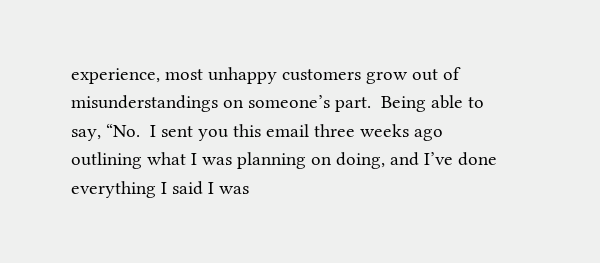experience, most unhappy customers grow out of misunderstandings on someone’s part.  Being able to say, “No.  I sent you this email three weeks ago outlining what I was planning on doing, and I’ve done everything I said I was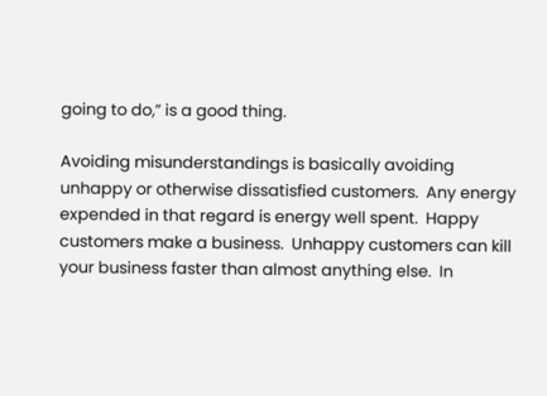going to do,” is a good thing.

Avoiding misunderstandings is basically avoiding unhappy or otherwise dissatisfied customers.  Any energy expended in that regard is energy well spent.  Happy customers make a business.  Unhappy customers can kill your business faster than almost anything else.  In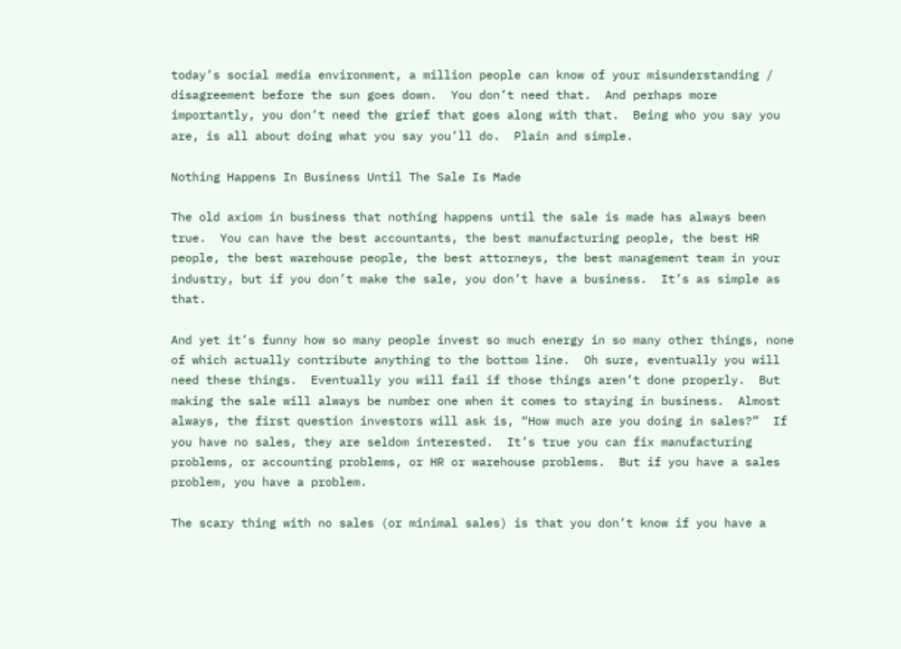today’s social media environment, a million people can know of your misunderstanding / disagreement before the sun goes down.  You don’t need that.  And perhaps more importantly, you don’t need the grief that goes along with that.  Being who you say you are, is all about doing what you say you’ll do.  Plain and simple.

Nothing Happens In Business Until The Sale Is Made

The old axiom in business that nothing happens until the sale is made has always been true.  You can have the best accountants, the best manufacturing people, the best HR people, the best warehouse people, the best attorneys, the best management team in your industry, but if you don’t make the sale, you don’t have a business.  It’s as simple as that.

And yet it’s funny how so many people invest so much energy in so many other things, none of which actually contribute anything to the bottom line.  Oh sure, eventually you will need these things.  Eventually you will fail if those things aren’t done properly.  But making the sale will always be number one when it comes to staying in business.  Almost always, the first question investors will ask is, “How much are you doing in sales?”  If you have no sales, they are seldom interested.  It’s true you can fix manufacturing problems, or accounting problems, or HR or warehouse problems.  But if you have a sales problem, you have a problem.

The scary thing with no sales (or minimal sales) is that you don’t know if you have a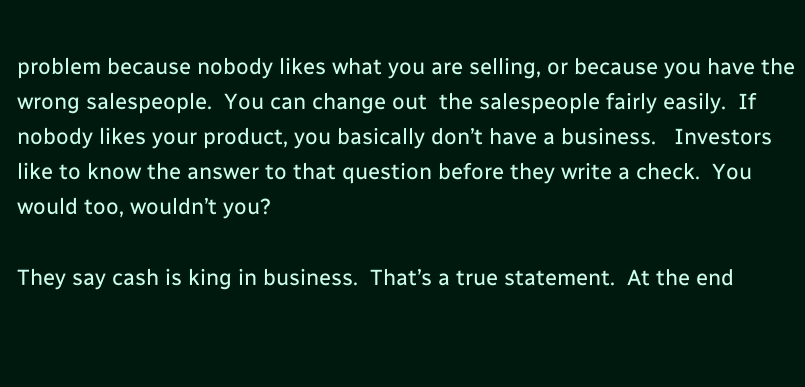problem because nobody likes what you are selling, or because you have the wrong salespeople.  You can change out  the salespeople fairly easily.  If nobody likes your product, you basically don’t have a business.   Investors like to know the answer to that question before they write a check.  You would too, wouldn’t you?

They say cash is king in business.  That’s a true statement.  At the end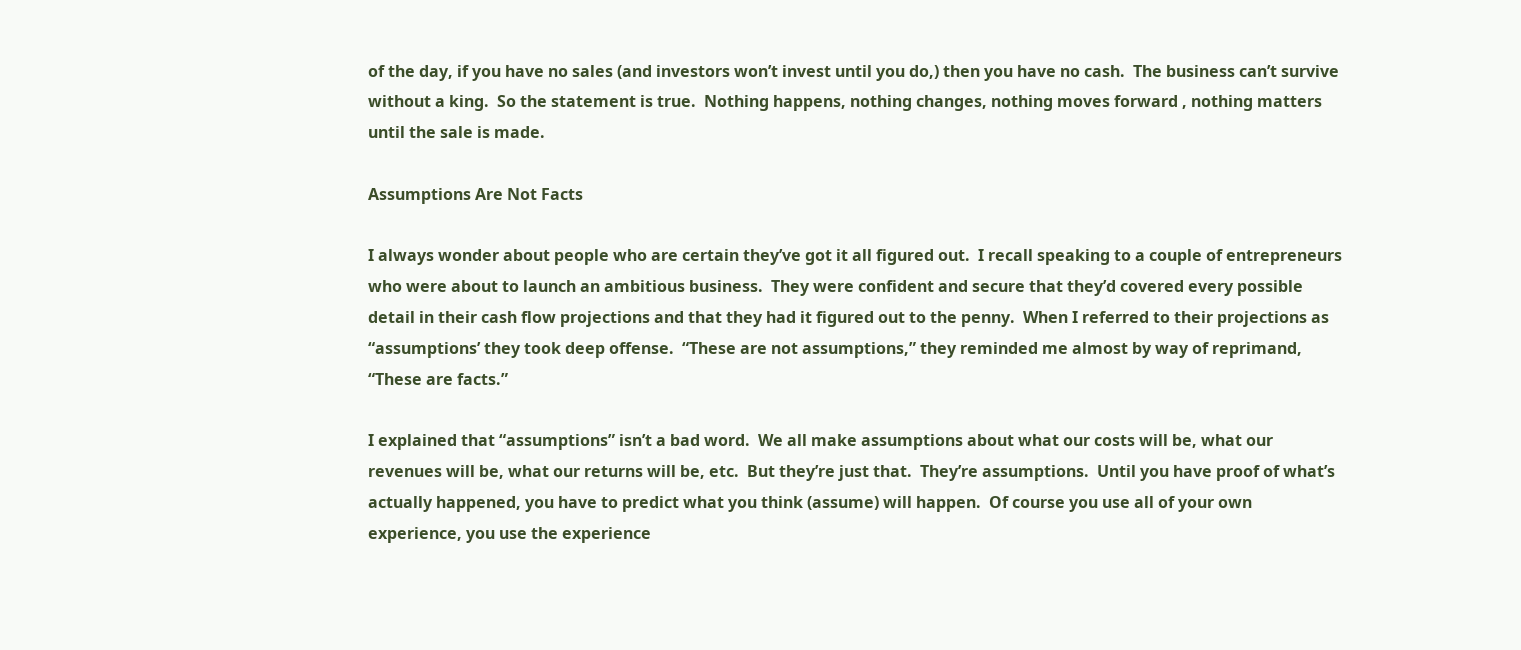of the day, if you have no sales (and investors won’t invest until you do,) then you have no cash.  The business can’t survive without a king.  So the statement is true.  Nothing happens, nothing changes, nothing moves forward , nothing matters until the sale is made.

Assumptions Are Not Facts

I always wonder about people who are certain they’ve got it all figured out.  I recall speaking to a couple of entrepreneurs who were about to launch an ambitious business.  They were confident and secure that they’d covered every possible detail in their cash flow projections and that they had it figured out to the penny.  When I referred to their projections as “assumptions’ they took deep offense.  “These are not assumptions,” they reminded me almost by way of reprimand,  “These are facts.”

I explained that “assumptions” isn’t a bad word.  We all make assumptions about what our costs will be, what our revenues will be, what our returns will be, etc.  But they’re just that.  They’re assumptions.  Until you have proof of what’s actually happened, you have to predict what you think (assume) will happen.  Of course you use all of your own experience, you use the experience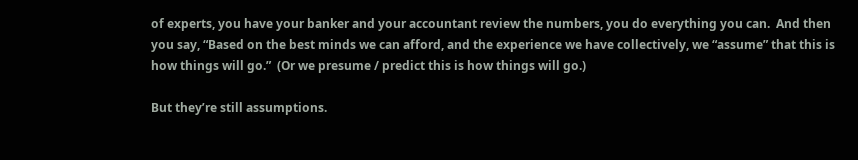of experts, you have your banker and your accountant review the numbers, you do everything you can.  And then you say, “Based on the best minds we can afford, and the experience we have collectively, we “assume” that this is how things will go.”  (Or we presume / predict this is how things will go.)

But they’re still assumptions.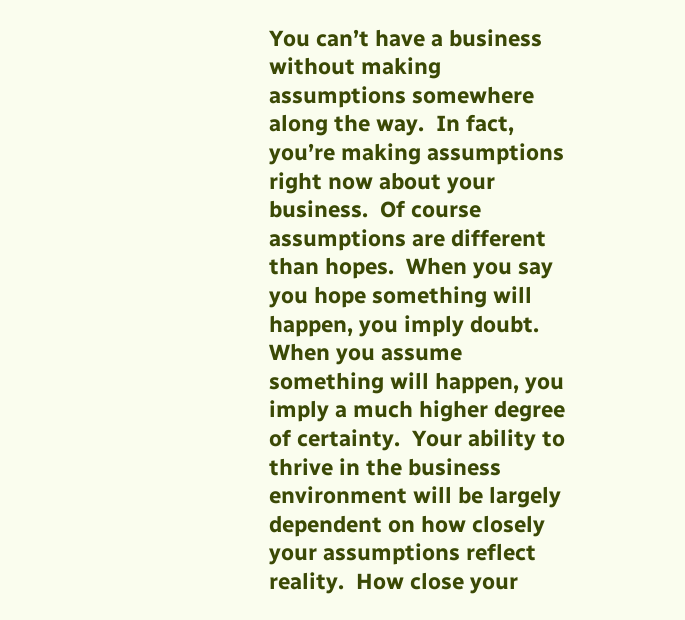You can’t have a business without making assumptions somewhere along the way.  In fact, you’re making assumptions right now about your business.  Of course assumptions are different than hopes.  When you say you hope something will happen, you imply doubt.  When you assume something will happen, you imply a much higher degree of certainty.  Your ability to thrive in the business environment will be largely dependent on how closely your assumptions reflect reality.  How close your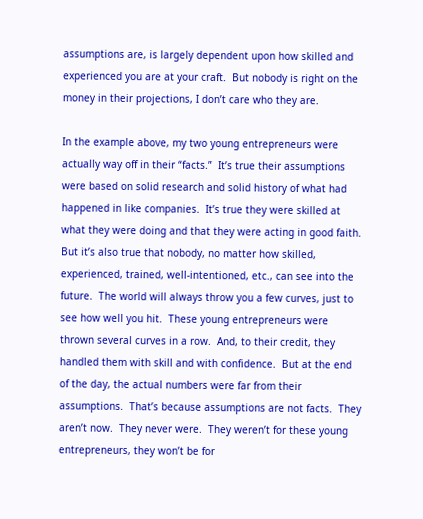assumptions are, is largely dependent upon how skilled and experienced you are at your craft.  But nobody is right on the money in their projections, I don’t care who they are.

In the example above, my two young entrepreneurs were actually way off in their “facts.”  It’s true their assumptions were based on solid research and solid history of what had happened in like companies.  It’s true they were skilled at what they were doing and that they were acting in good faith.  But it’s also true that nobody, no matter how skilled, experienced, trained, well-intentioned, etc., can see into the future.  The world will always throw you a few curves, just to see how well you hit.  These young entrepreneurs were thrown several curves in a row.  And, to their credit, they handled them with skill and with confidence.  But at the end of the day, the actual numbers were far from their assumptions.  That’s because assumptions are not facts.  They aren’t now.  They never were.  They weren’t for these young entrepreneurs, they won’t be for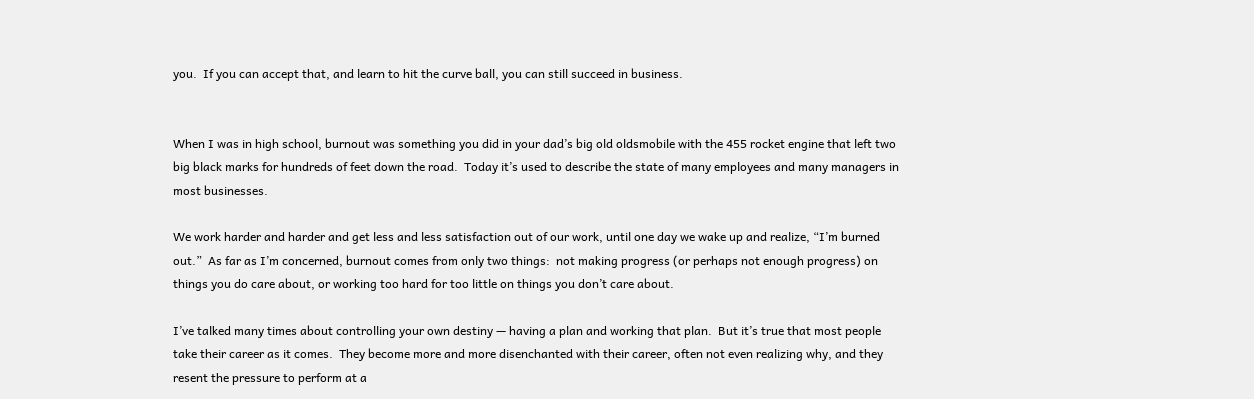you.  If you can accept that, and learn to hit the curve ball, you can still succeed in business.


When I was in high school, burnout was something you did in your dad’s big old oldsmobile with the 455 rocket engine that left two big black marks for hundreds of feet down the road.  Today it’s used to describe the state of many employees and many managers in most businesses.

We work harder and harder and get less and less satisfaction out of our work, until one day we wake up and realize, “I’m burned out.”  As far as I’m concerned, burnout comes from only two things:  not making progress (or perhaps not enough progress) on things you do care about, or working too hard for too little on things you don’t care about.

I’ve talked many times about controlling your own destiny — having a plan and working that plan.  But it’s true that most people take their career as it comes.  They become more and more disenchanted with their career, often not even realizing why, and they resent the pressure to perform at a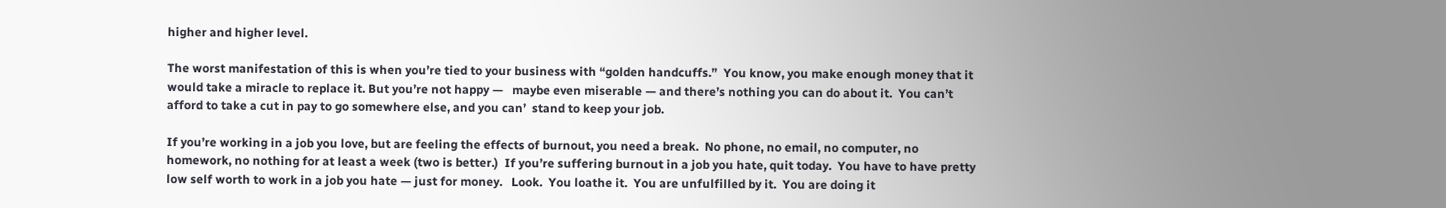higher and higher level.

The worst manifestation of this is when you’re tied to your business with “golden handcuffs.”  You know, you make enough money that it would take a miracle to replace it. But you’re not happy —   maybe even miserable — and there’s nothing you can do about it.  You can’t afford to take a cut in pay to go somewhere else, and you can’  stand to keep your job.

If you’re working in a job you love, but are feeling the effects of burnout, you need a break.  No phone, no email, no computer, no  homework, no nothing for at least a week (two is better.)  If you’re suffering burnout in a job you hate, quit today.  You have to have pretty low self worth to work in a job you hate — just for money.   Look.  You loathe it.  You are unfulfilled by it.  You are doing it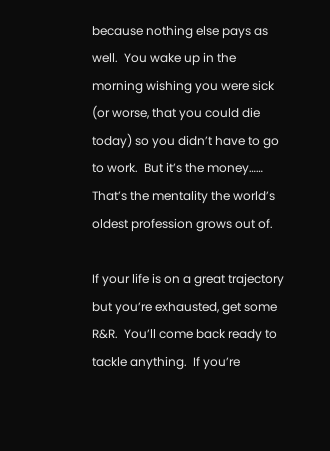because nothing else pays as well.  You wake up in the morning wishing you were sick (or worse, that you could die today) so you didn’t have to go to work.  But it’s the money……  That’s the mentality the world’s oldest profession grows out of.

If your life is on a great trajectory but you’re exhausted, get some R&R.  You’ll come back ready to tackle anything.  If you’re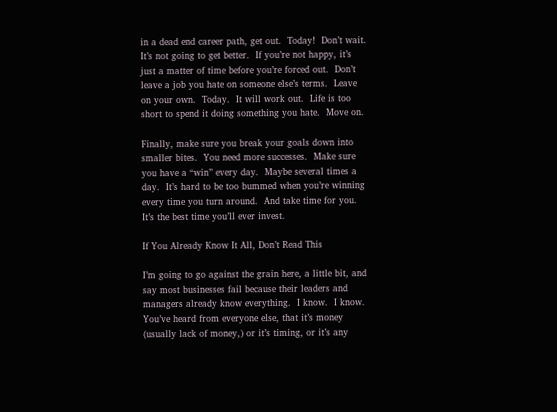in a dead end career path, get out.  Today!  Don’t wait.  It’s not going to get better.  If you’re not happy, it’s just a matter of time before you’re forced out.  Don’t leave a job you hate on someone else’s terms.  Leave on your own.  Today.  It will work out.  Life is too short to spend it doing something you hate.  Move on.

Finally, make sure you break your goals down into smaller bites.  You need more successes.  Make sure you have a “win” every day.  Maybe several times a day.  It’s hard to be too bummed when you’re winning every time you turn around.  And take time for you.  It’s the best time you’ll ever invest.

If You Already Know It All, Don’t Read This

I’m going to go against the grain here, a little bit, and say most businesses fail because their leaders and managers already know everything.  I know.  I know.  You’ve heard from everyone else, that it’s money (usually lack of money,) or it’s timing, or it’s any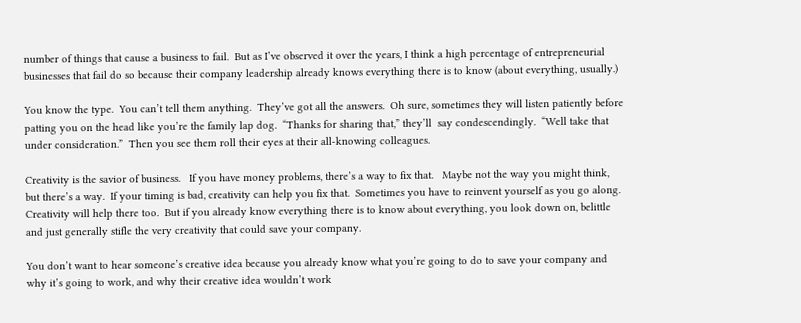number of things that cause a business to fail.  But as I’ve observed it over the years, I think a high percentage of entrepreneurial businesses that fail do so because their company leadership already knows everything there is to know (about everything, usually.)

You know the type.  You can’t tell them anything.  They’ve got all the answers.  Oh sure, sometimes they will listen patiently before patting you on the head like you’re the family lap dog.  “Thanks for sharing that,” they’ll  say condescendingly.  “Well take that under consideration.”  Then you see them roll their eyes at their all-knowing colleagues.

Creativity is the savior of business.   If you have money problems, there’s a way to fix that.   Maybe not the way you might think, but there’s a way.  If your timing is bad, creativity can help you fix that.  Sometimes you have to reinvent yourself as you go along.  Creativity will help there too.  But if you already know everything there is to know about everything, you look down on, belittle and just generally stifle the very creativity that could save your company.

You don’t want to hear someone’s creative idea because you already know what you’re going to do to save your company and why it’s going to work, and why their creative idea wouldn’t work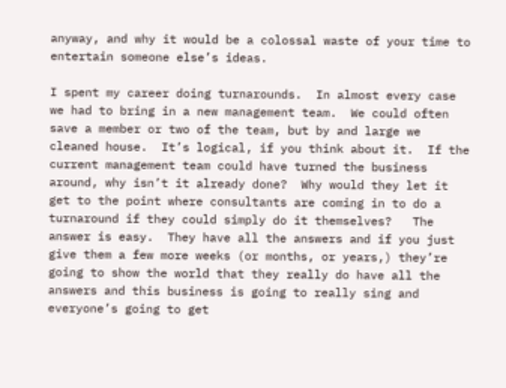anyway, and why it would be a colossal waste of your time to entertain someone else’s ideas.

I spent my career doing turnarounds.  In almost every case we had to bring in a new management team.  We could often save a member or two of the team, but by and large we cleaned house.  It’s logical, if you think about it.  If the current management team could have turned the business around, why isn’t it already done?  Why would they let it get to the point where consultants are coming in to do a turnaround if they could simply do it themselves?   The answer is easy.  They have all the answers and if you just give them a few more weeks (or months, or years,) they’re going to show the world that they really do have all the answers and this business is going to really sing and everyone’s going to get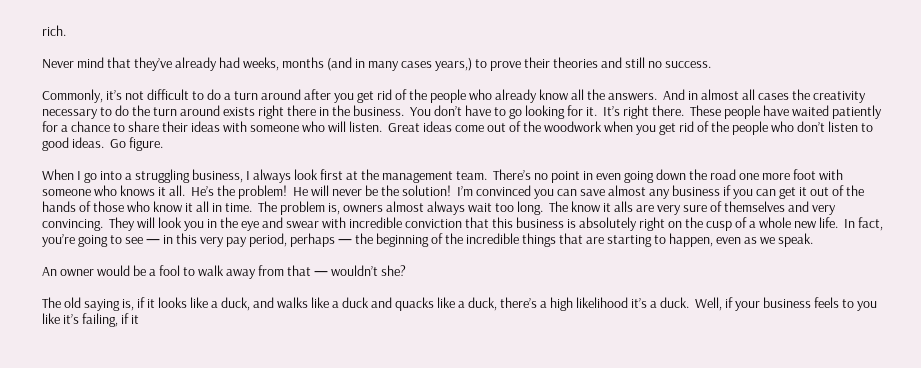rich.

Never mind that they’ve already had weeks, months (and in many cases years,) to prove their theories and still no success.

Commonly, it’s not difficult to do a turn around after you get rid of the people who already know all the answers.  And in almost all cases the creativity necessary to do the turn around exists right there in the business.  You don’t have to go looking for it.  It’s right there.  These people have waited patiently for a chance to share their ideas with someone who will listen.  Great ideas come out of the woodwork when you get rid of the people who don’t listen to good ideas.  Go figure.

When I go into a struggling business, I always look first at the management team.  There’s no point in even going down the road one more foot with someone who knows it all.  He’s the problem!  He will never be the solution!  I’m convinced you can save almost any business if you can get it out of the hands of those who know it all in time.  The problem is, owners almost always wait too long.  The know it alls are very sure of themselves and very convincing.  They will look you in the eye and swear with incredible conviction that this business is absolutely right on the cusp of a whole new life.  In fact, you’re going to see — in this very pay period, perhaps — the beginning of the incredible things that are starting to happen, even as we speak.

An owner would be a fool to walk away from that — wouldn’t she?

The old saying is, if it looks like a duck, and walks like a duck and quacks like a duck, there’s a high likelihood it’s a duck.  Well, if your business feels to you like it’s failing, if it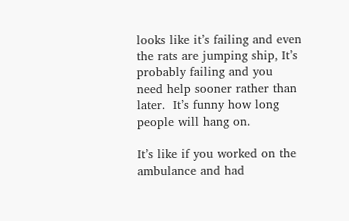looks like it’s failing and even the rats are jumping ship, It’s probably failing and you need help sooner rather than later.  It’s funny how long people will hang on.

It’s like if you worked on the ambulance and had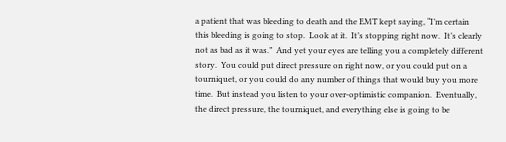a patient that was bleeding to death and the EMT kept saying, “I’m certain this bleeding is going to stop.  Look at it.  It’s stopping right now.  It’s clearly not as bad as it was.”  And yet your eyes are telling you a completely different story.  You could put direct pressure on right now, or you could put on a tourniquet, or you could do any number of things that would buy you more time.  But instead you listen to your over-optimistic companion.  Eventually, the direct pressure, the tourniquet, and everything else is going to be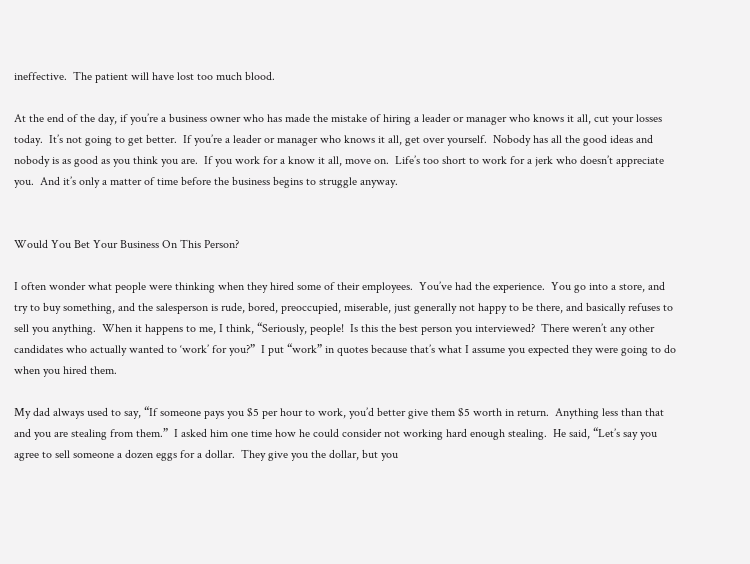ineffective.  The patient will have lost too much blood.

At the end of the day, if you’re a business owner who has made the mistake of hiring a leader or manager who knows it all, cut your losses today.  It’s not going to get better.  If you’re a leader or manager who knows it all, get over yourself.  Nobody has all the good ideas and nobody is as good as you think you are.  If you work for a know it all, move on.  Life’s too short to work for a jerk who doesn’t appreciate you.  And it’s only a matter of time before the business begins to struggle anyway.


Would You Bet Your Business On This Person?

I often wonder what people were thinking when they hired some of their employees.  You’ve had the experience.  You go into a store, and try to buy something, and the salesperson is rude, bored, preoccupied, miserable, just generally not happy to be there, and basically refuses to sell you anything.  When it happens to me, I think, “Seriously, people!  Is this the best person you interviewed?  There weren’t any other candidates who actually wanted to ‘work’ for you?”  I put “work” in quotes because that’s what I assume you expected they were going to do when you hired them.

My dad always used to say, “If someone pays you $5 per hour to work, you’d better give them $5 worth in return.  Anything less than that and you are stealing from them.”  I asked him one time how he could consider not working hard enough stealing.  He said, “Let’s say you agree to sell someone a dozen eggs for a dollar.  They give you the dollar, but you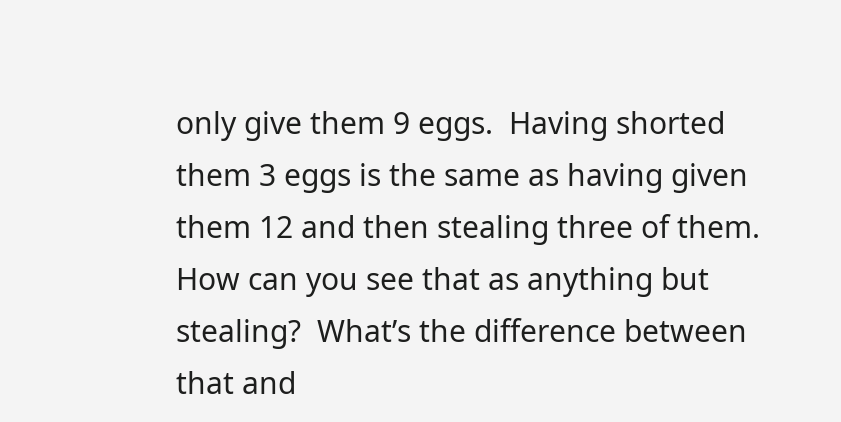only give them 9 eggs.  Having shorted them 3 eggs is the same as having given them 12 and then stealing three of them.  How can you see that as anything but stealing?  What’s the difference between that and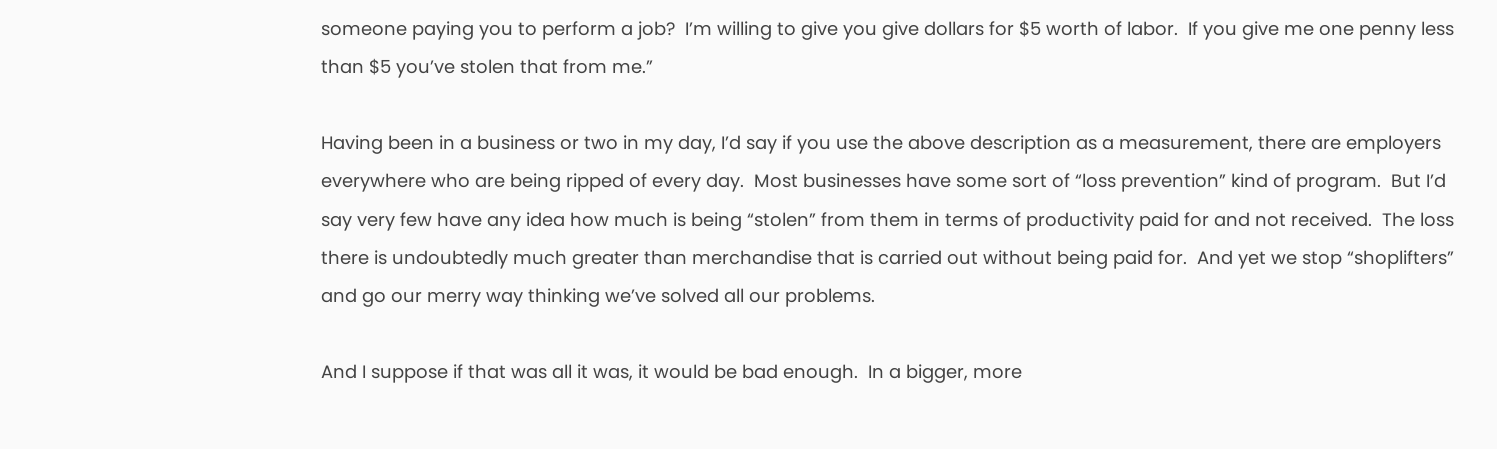someone paying you to perform a job?  I’m willing to give you give dollars for $5 worth of labor.  If you give me one penny less than $5 you’ve stolen that from me.”

Having been in a business or two in my day, I’d say if you use the above description as a measurement, there are employers everywhere who are being ripped of every day.  Most businesses have some sort of “loss prevention” kind of program.  But I’d say very few have any idea how much is being “stolen” from them in terms of productivity paid for and not received.  The loss there is undoubtedly much greater than merchandise that is carried out without being paid for.  And yet we stop “shoplifters” and go our merry way thinking we’ve solved all our problems.

And I suppose if that was all it was, it would be bad enough.  In a bigger, more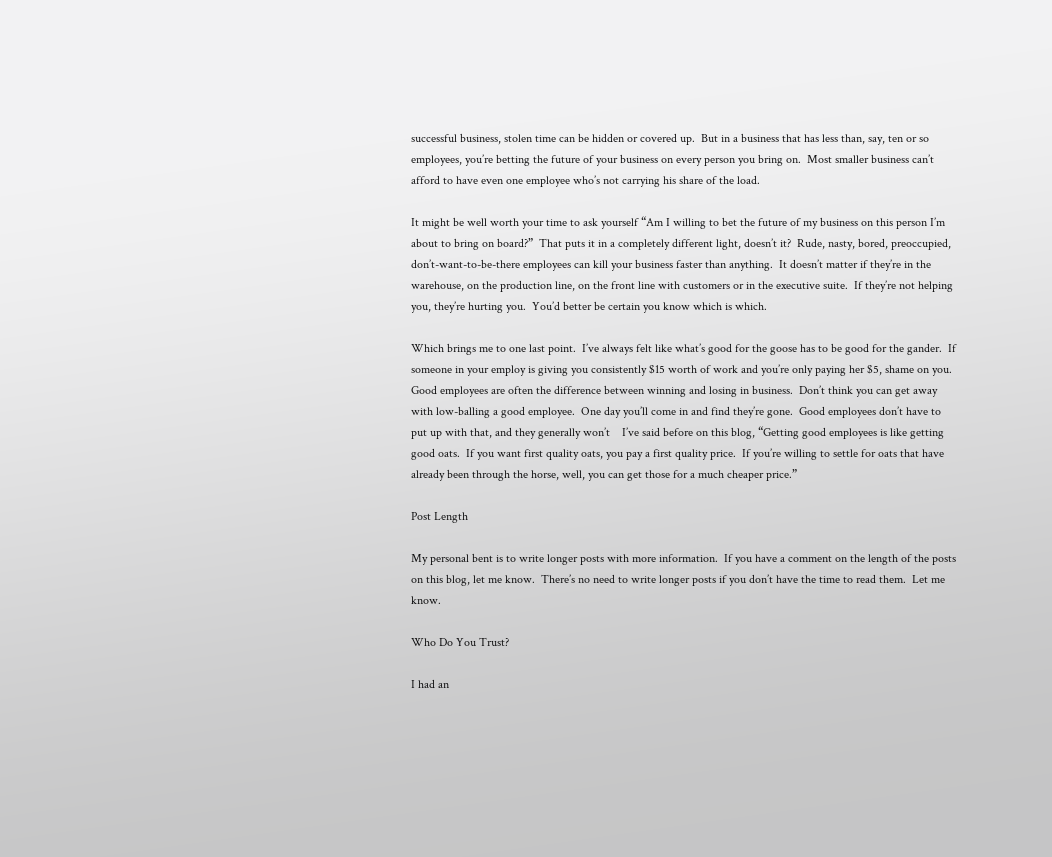successful business, stolen time can be hidden or covered up.  But in a business that has less than, say, ten or so employees, you’re betting the future of your business on every person you bring on.  Most smaller business can’t afford to have even one employee who’s not carrying his share of the load.

It might be well worth your time to ask yourself “Am I willing to bet the future of my business on this person I’m about to bring on board?”  That puts it in a completely different light, doesn’t it?  Rude, nasty, bored, preoccupied, don’t-want-to-be-there employees can kill your business faster than anything.  It doesn’t matter if they’re in the warehouse, on the production line, on the front line with customers or in the executive suite.  If they’re not helping you, they’re hurting you.  You’d better be certain you know which is which.

Which brings me to one last point.  I’ve always felt like what’s good for the goose has to be good for the gander.  If someone in your employ is giving you consistently $15 worth of work and you’re only paying her $5, shame on you.  Good employees are often the difference between winning and losing in business.  Don’t think you can get away with low-balling a good employee.  One day you’ll come in and find they’re gone.  Good employees don’t have to put up with that, and they generally won’t    I’ve said before on this blog, “Getting good employees is like getting good oats.  If you want first quality oats, you pay a first quality price.  If you’re willing to settle for oats that have already been through the horse, well, you can get those for a much cheaper price.”

Post Length

My personal bent is to write longer posts with more information.  If you have a comment on the length of the posts on this blog, let me know.  There’s no need to write longer posts if you don’t have the time to read them.  Let me know.

Who Do You Trust?

I had an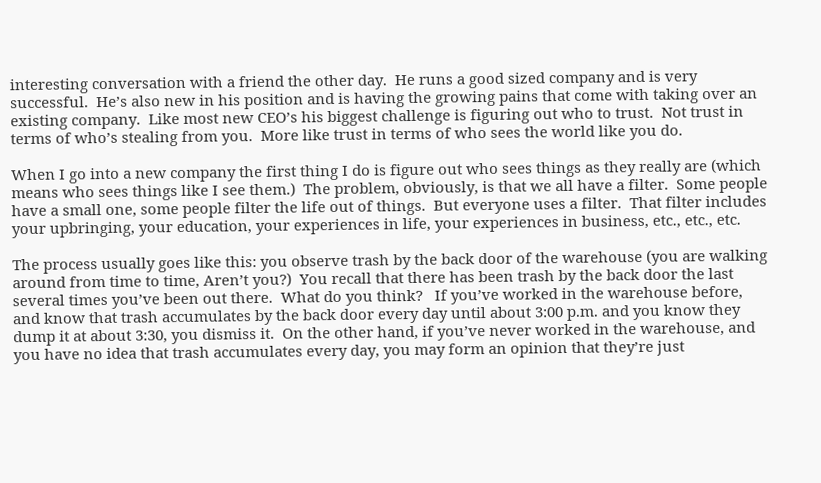interesting conversation with a friend the other day.  He runs a good sized company and is very successful.  He’s also new in his position and is having the growing pains that come with taking over an existing company.  Like most new CEO’s his biggest challenge is figuring out who to trust.  Not trust in terms of who’s stealing from you.  More like trust in terms of who sees the world like you do.

When I go into a new company the first thing I do is figure out who sees things as they really are (which means who sees things like I see them.)  The problem, obviously, is that we all have a filter.  Some people have a small one, some people filter the life out of things.  But everyone uses a filter.  That filter includes your upbringing, your education, your experiences in life, your experiences in business, etc., etc., etc.

The process usually goes like this: you observe trash by the back door of the warehouse (you are walking around from time to time, Aren’t you?)  You recall that there has been trash by the back door the last several times you’ve been out there.  What do you think?   If you’ve worked in the warehouse before, and know that trash accumulates by the back door every day until about 3:00 p.m. and you know they dump it at about 3:30, you dismiss it.  On the other hand, if you’ve never worked in the warehouse, and you have no idea that trash accumulates every day, you may form an opinion that they’re just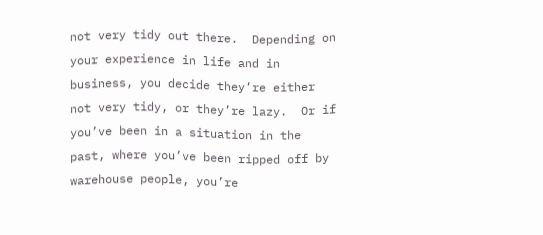not very tidy out there.  Depending on your experience in life and in business, you decide they’re either not very tidy, or they’re lazy.  Or if you’ve been in a situation in the past, where you’ve been ripped off by warehouse people, you’re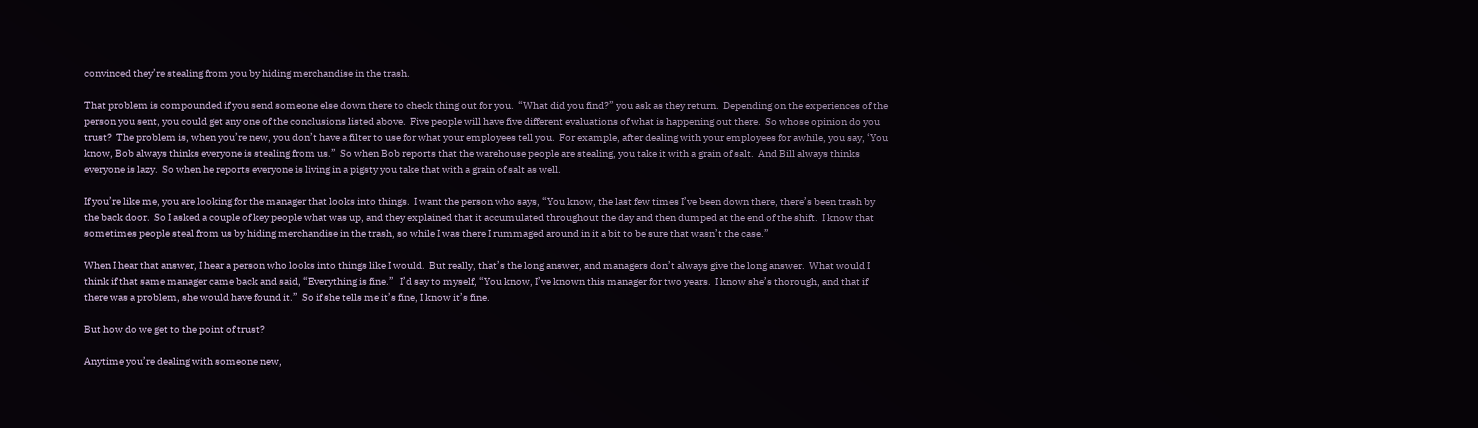convinced they’re stealing from you by hiding merchandise in the trash.

That problem is compounded if you send someone else down there to check thing out for you.  “What did you find?” you ask as they return.  Depending on the experiences of the person you sent, you could get any one of the conclusions listed above.  Five people will have five different evaluations of what is happening out there.  So whose opinion do you trust?  The problem is, when you’re new, you don’t have a filter to use for what your employees tell you.  For example, after dealing with your employees for awhile, you say, ‘You know, Bob always thinks everyone is stealing from us.”  So when Bob reports that the warehouse people are stealing, you take it with a grain of salt.  And Bill always thinks everyone is lazy.  So when he reports everyone is living in a pigsty you take that with a grain of salt as well.

If you’re like me, you are looking for the manager that looks into things.  I want the person who says, “You know, the last few times I’ve been down there, there’s been trash by the back door.  So I asked a couple of key people what was up, and they explained that it accumulated throughout the day and then dumped at the end of the shift.  I know that sometimes people steal from us by hiding merchandise in the trash, so while I was there I rummaged around in it a bit to be sure that wasn’t the case.”

When I hear that answer, I hear a person who looks into things like I would.  But really, that’s the long answer, and managers don’t always give the long answer.  What would I think if that same manager came back and said, “Everything is fine.”   I’d say to myself, “You know, I’ve known this manager for two years.  I know she’s thorough, and that if there was a problem, she would have found it.”  So if she tells me it’s fine, I know it’s fine.

But how do we get to the point of trust?

Anytime you’re dealing with someone new,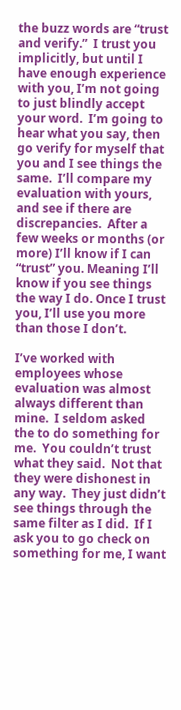the buzz words are “trust and verify.”  I trust you implicitly, but until I have enough experience with you, I’m not going to just blindly accept your word.  I’m going to hear what you say, then go verify for myself that you and I see things the same.  I’ll compare my evaluation with yours, and see if there are discrepancies.  After a few weeks or months (or more) I’ll know if I can “trust” you. Meaning I’ll know if you see things the way I do. Once I trust you, I’ll use you more than those I don’t.

I’ve worked with employees whose evaluation was almost always different than mine.  I seldom asked the to do something for me.  You couldn’t trust what they said.  Not that they were dishonest in any way.  They just didn’t see things through the same filter as I did.  If I ask you to go check on something for me, I want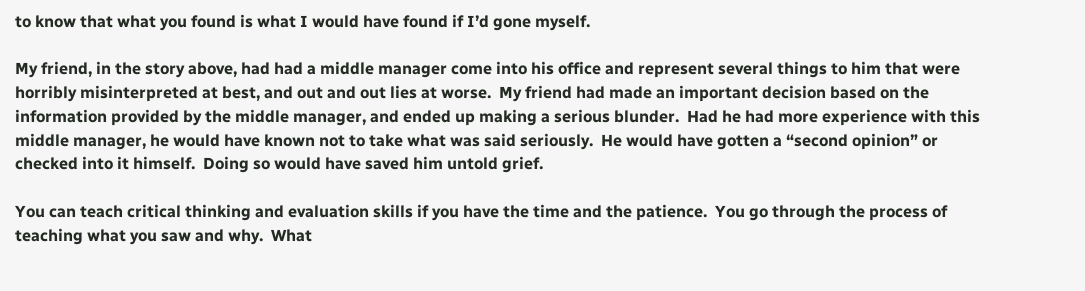to know that what you found is what I would have found if I’d gone myself.

My friend, in the story above, had had a middle manager come into his office and represent several things to him that were horribly misinterpreted at best, and out and out lies at worse.  My friend had made an important decision based on the information provided by the middle manager, and ended up making a serious blunder.  Had he had more experience with this middle manager, he would have known not to take what was said seriously.  He would have gotten a “second opinion” or checked into it himself.  Doing so would have saved him untold grief.

You can teach critical thinking and evaluation skills if you have the time and the patience.  You go through the process of teaching what you saw and why.  What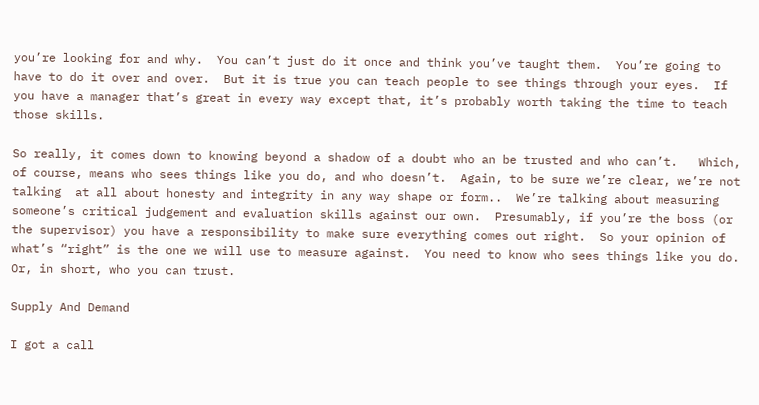you’re looking for and why.  You can’t just do it once and think you’ve taught them.  You’re going to have to do it over and over.  But it is true you can teach people to see things through your eyes.  If you have a manager that’s great in every way except that, it’s probably worth taking the time to teach those skills.

So really, it comes down to knowing beyond a shadow of a doubt who an be trusted and who can’t.   Which, of course, means who sees things like you do, and who doesn’t.  Again, to be sure we’re clear, we’re not talking  at all about honesty and integrity in any way shape or form..  We’re talking about measuring someone’s critical judgement and evaluation skills against our own.  Presumably, if you’re the boss (or the supervisor) you have a responsibility to make sure everything comes out right.  So your opinion of what’s “right” is the one we will use to measure against.  You need to know who sees things like you do.  Or, in short, who you can trust.

Supply And Demand

I got a call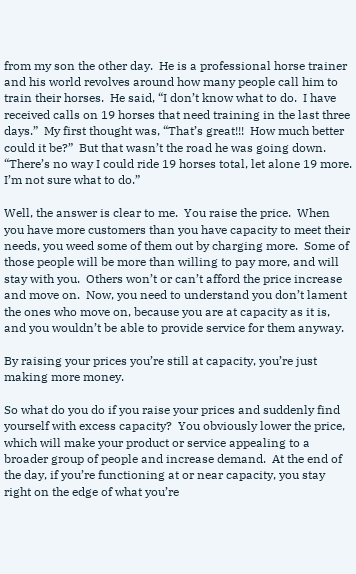from my son the other day.  He is a professional horse trainer and his world revolves around how many people call him to train their horses.  He said, “I don’t know what to do.  I have received calls on 19 horses that need training in the last three days.”  My first thought was, “That’s great!!!  How much better could it be?”  But that wasn’t the road he was going down.  “There’s no way I could ride 19 horses total, let alone 19 more.  I’m not sure what to do.”

Well, the answer is clear to me.  You raise the price.  When you have more customers than you have capacity to meet their needs, you weed some of them out by charging more.  Some of those people will be more than willing to pay more, and will stay with you.  Others won’t or can’t afford the price increase and move on.  Now, you need to understand you don’t lament the ones who move on, because you are at capacity as it is, and you wouldn’t be able to provide service for them anyway.

By raising your prices you’re still at capacity, you’re just making more money.

So what do you do if you raise your prices and suddenly find yourself with excess capacity?  You obviously lower the price, which will make your product or service appealing to a broader group of people and increase demand.  At the end of the day, if you’re functioning at or near capacity, you stay right on the edge of what you’re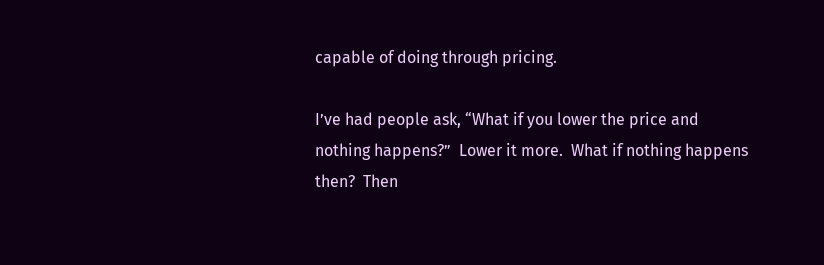capable of doing through pricing.

I’ve had people ask, “What if you lower the price and nothing happens?”  Lower it more.  What if nothing happens then?  Then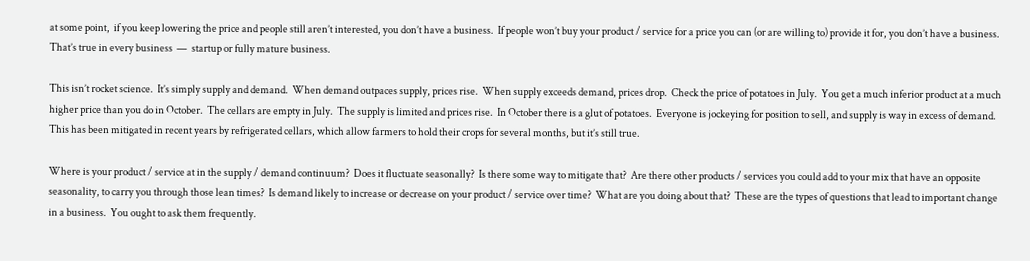at some point,  if you keep lowering the price and people still aren’t interested, you don’t have a business.  If people won’t buy your product / service for a price you can (or are willing to) provide it for, you don’t have a business.  That’s true in every business  —  startup or fully mature business.

This isn’t rocket science.  It’s simply supply and demand.  When demand outpaces supply, prices rise.  When supply exceeds demand, prices drop.  Check the price of potatoes in July.  You get a much inferior product at a much higher price than you do in October.  The cellars are empty in July.  The supply is limited and prices rise.  In October there is a glut of potatoes.  Everyone is jockeying for position to sell, and supply is way in excess of demand.  This has been mitigated in recent years by refrigerated cellars, which allow farmers to hold their crops for several months, but it’s still true.

Where is your product / service at in the supply / demand continuum?  Does it fluctuate seasonally?  Is there some way to mitigate that?  Are there other products / services you could add to your mix that have an opposite seasonality, to carry you through those lean times?  Is demand likely to increase or decrease on your product / service over time?  What are you doing about that?  These are the types of questions that lead to important change in a business.  You ought to ask them frequently.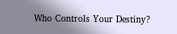Who Controls Your Destiny?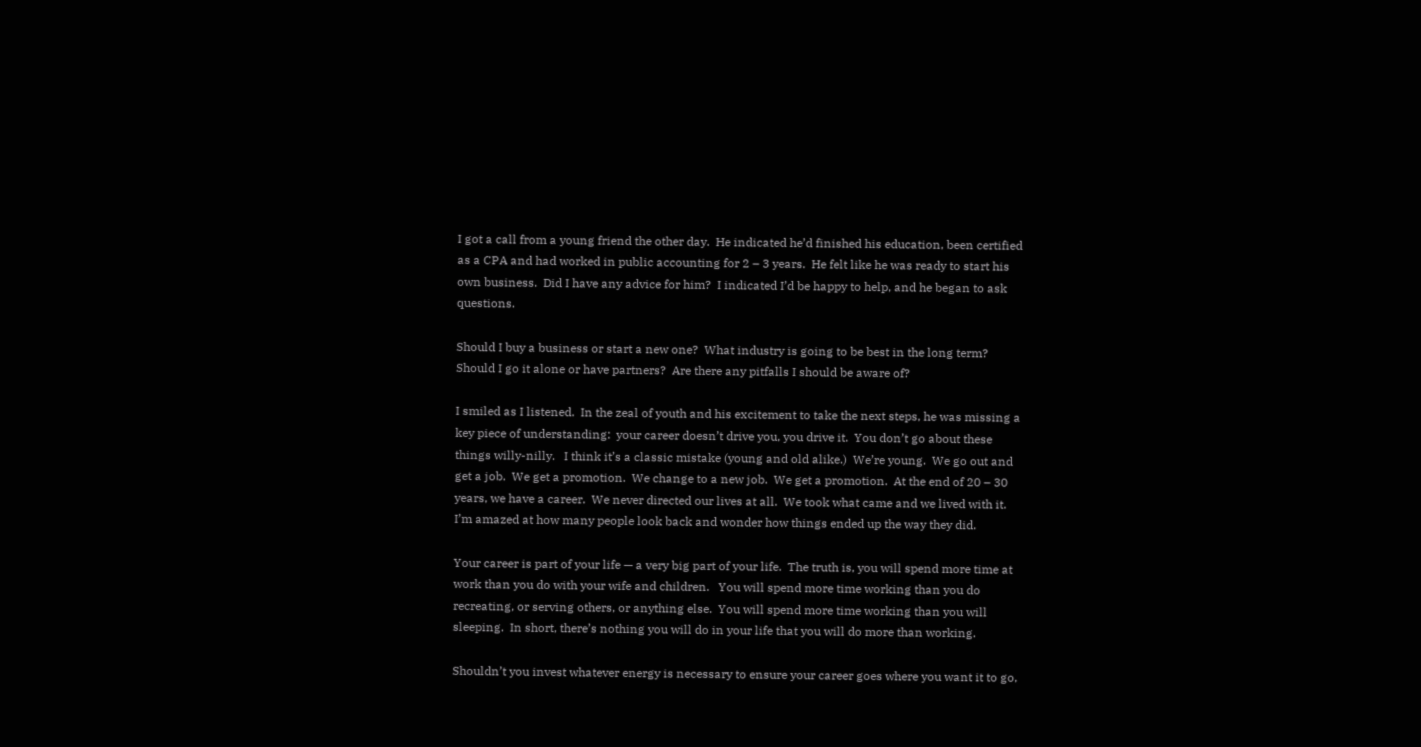I got a call from a young friend the other day.  He indicated he’d finished his education, been certified as a CPA and had worked in public accounting for 2 – 3 years.  He felt like he was ready to start his own business.  Did I have any advice for him?  I indicated I’d be happy to help, and he began to ask questions.

Should I buy a business or start a new one?  What industry is going to be best in the long term?  Should I go it alone or have partners?  Are there any pitfalls I should be aware of?

I smiled as I listened.  In the zeal of youth and his excitement to take the next steps, he was missing a key piece of understanding:  your career doesn’t drive you, you drive it.  You don’t go about these things willy-nilly.   I think it’s a classic mistake (young and old alike.)  We’re young.  We go out and get a job.  We get a promotion.  We change to a new job.  We get a promotion.  At the end of 20 – 30 years, we have a career.  We never directed our lives at all.  We took what came and we lived with it.  I’m amazed at how many people look back and wonder how things ended up the way they did.

Your career is part of your life — a very big part of your life.  The truth is, you will spend more time at work than you do with your wife and children.   You will spend more time working than you do recreating, or serving others, or anything else.  You will spend more time working than you will sleeping.  In short, there’s nothing you will do in your life that you will do more than working.

Shouldn’t you invest whatever energy is necessary to ensure your career goes where you want it to go,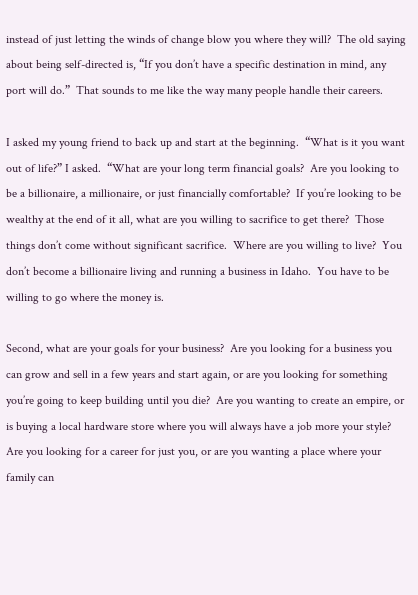instead of just letting the winds of change blow you where they will?  The old saying about being self-directed is, “If you don’t have a specific destination in mind, any port will do.”  That sounds to me like the way many people handle their careers.

I asked my young friend to back up and start at the beginning.  “What is it you want out of life?” I asked.  “What are your long term financial goals?  Are you looking to be a billionaire, a millionaire, or just financially comfortable?  If you’re looking to be wealthy at the end of it all, what are you willing to sacrifice to get there?  Those things don’t come without significant sacrifice.  Where are you willing to live?  You don’t become a billionaire living and running a business in Idaho.  You have to be willing to go where the money is.

Second, what are your goals for your business?  Are you looking for a business you can grow and sell in a few years and start again, or are you looking for something you’re going to keep building until you die?  Are you wanting to create an empire, or is buying a local hardware store where you will always have a job more your style?  Are you looking for a career for just you, or are you wanting a place where your family can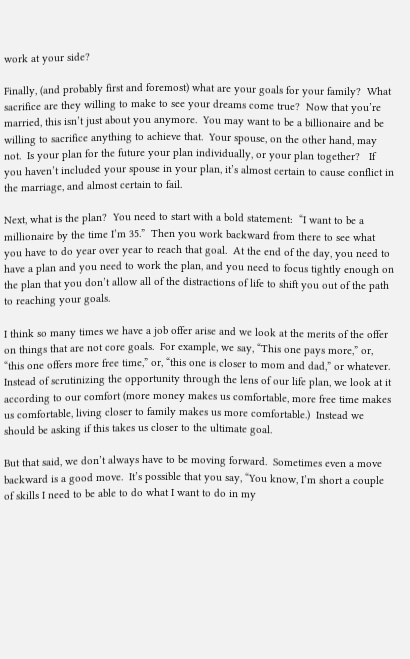work at your side?

Finally, (and probably first and foremost) what are your goals for your family?  What sacrifice are they willing to make to see your dreams come true?  Now that you’re married, this isn’t just about you anymore.  You may want to be a billionaire and be willing to sacrifice anything to achieve that.  Your spouse, on the other hand, may not.  Is your plan for the future your plan individually, or your plan together?   If you haven’t included your spouse in your plan, it’s almost certain to cause conflict in the marriage, and almost certain to fail.

Next, what is the plan?  You need to start with a bold statement:  “I want to be a millionaire by the time I’m 35.”  Then you work backward from there to see what you have to do year over year to reach that goal.  At the end of the day, you need to have a plan and you need to work the plan, and you need to focus tightly enough on the plan that you don’t allow all of the distractions of life to shift you out of the path to reaching your goals.

I think so many times we have a job offer arise and we look at the merits of the offer on things that are not core goals.  For example, we say, “This one pays more,” or, “this one offers more free time,” or, “this one is closer to mom and dad,” or whatever.  Instead of scrutinizing the opportunity through the lens of our life plan, we look at it according to our comfort (more money makes us comfortable, more free time makes us comfortable, living closer to family makes us more comfortable.)  Instead we should be asking if this takes us closer to the ultimate goal.

But that said, we don’t always have to be moving forward.  Sometimes even a move backward is a good move.  It’s possible that you say, “You know, I’m short a couple of skills I need to be able to do what I want to do in my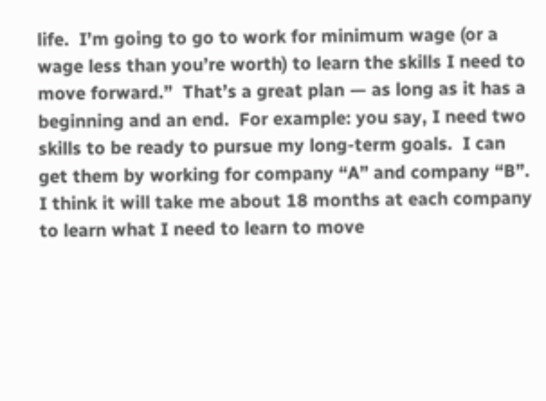life.  I’m going to go to work for minimum wage (or a wage less than you’re worth) to learn the skills I need to move forward.”  That’s a great plan — as long as it has a beginning and an end.  For example: you say, I need two skills to be ready to pursue my long-term goals.  I can get them by working for company “A” and company “B”.   I think it will take me about 18 months at each company to learn what I need to learn to move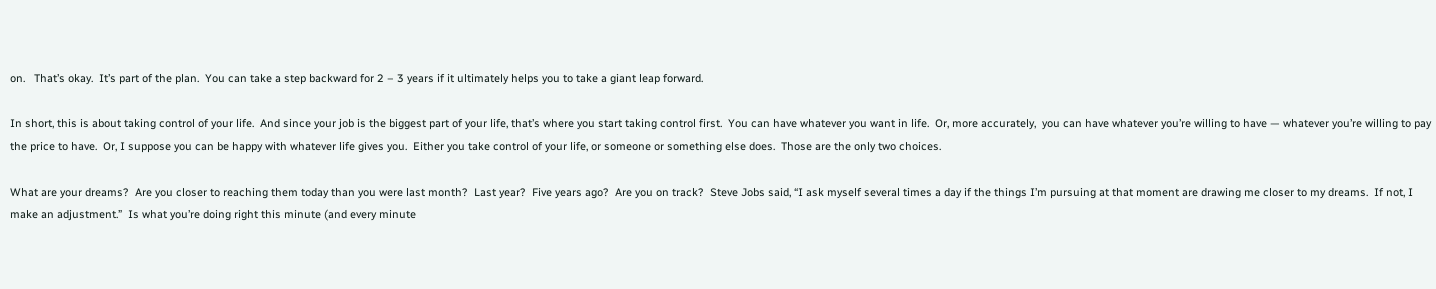on.   That’s okay.  It’s part of the plan.  You can take a step backward for 2 – 3 years if it ultimately helps you to take a giant leap forward.

In short, this is about taking control of your life.  And since your job is the biggest part of your life, that’s where you start taking control first.  You can have whatever you want in life.  Or, more accurately,  you can have whatever you’re willing to have — whatever you’re willing to pay the price to have.  Or, I suppose you can be happy with whatever life gives you.  Either you take control of your life, or someone or something else does.  Those are the only two choices.

What are your dreams?  Are you closer to reaching them today than you were last month?  Last year?  Five years ago?  Are you on track?  Steve Jobs said, “I ask myself several times a day if the things I’m pursuing at that moment are drawing me closer to my dreams.  If not, I make an adjustment.”  Is what you’re doing right this minute (and every minute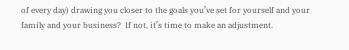of every day) drawing you closer to the goals you’ve set for yourself and your family and your business?  If not, it’s time to make an adjustment.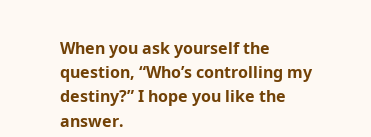When you ask yourself the question, “Who’s controlling my destiny?” I hope you like the answer.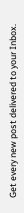Get every new post delivered to your Inbox.